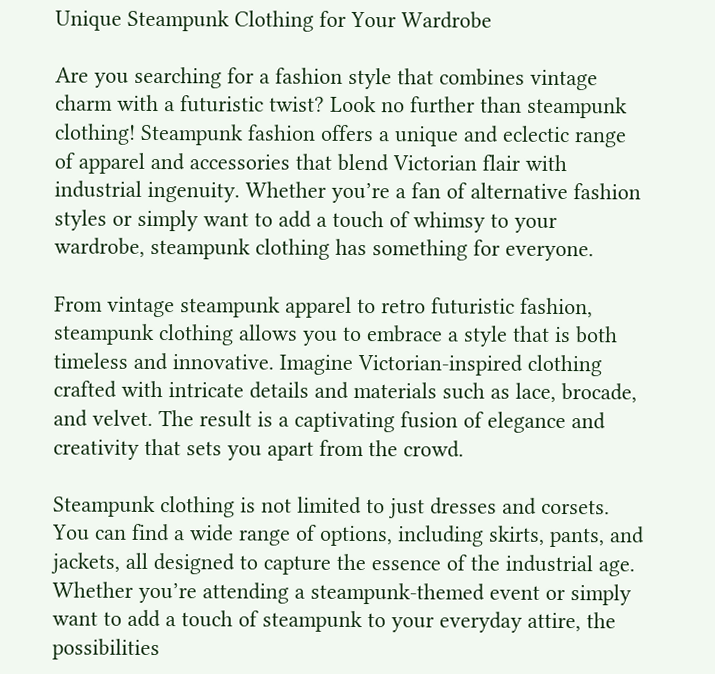Unique Steampunk Clothing for Your Wardrobe

Are you searching for a fashion style that combines vintage charm with a futuristic twist? Look no further than steampunk clothing! Steampunk fashion offers a unique and eclectic range of apparel and accessories that blend Victorian flair with industrial ingenuity. Whether you’re a fan of alternative fashion styles or simply want to add a touch of whimsy to your wardrobe, steampunk clothing has something for everyone.

From vintage steampunk apparel to retro futuristic fashion, steampunk clothing allows you to embrace a style that is both timeless and innovative. Imagine Victorian-inspired clothing crafted with intricate details and materials such as lace, brocade, and velvet. The result is a captivating fusion of elegance and creativity that sets you apart from the crowd.

Steampunk clothing is not limited to just dresses and corsets. You can find a wide range of options, including skirts, pants, and jackets, all designed to capture the essence of the industrial age. Whether you’re attending a steampunk-themed event or simply want to add a touch of steampunk to your everyday attire, the possibilities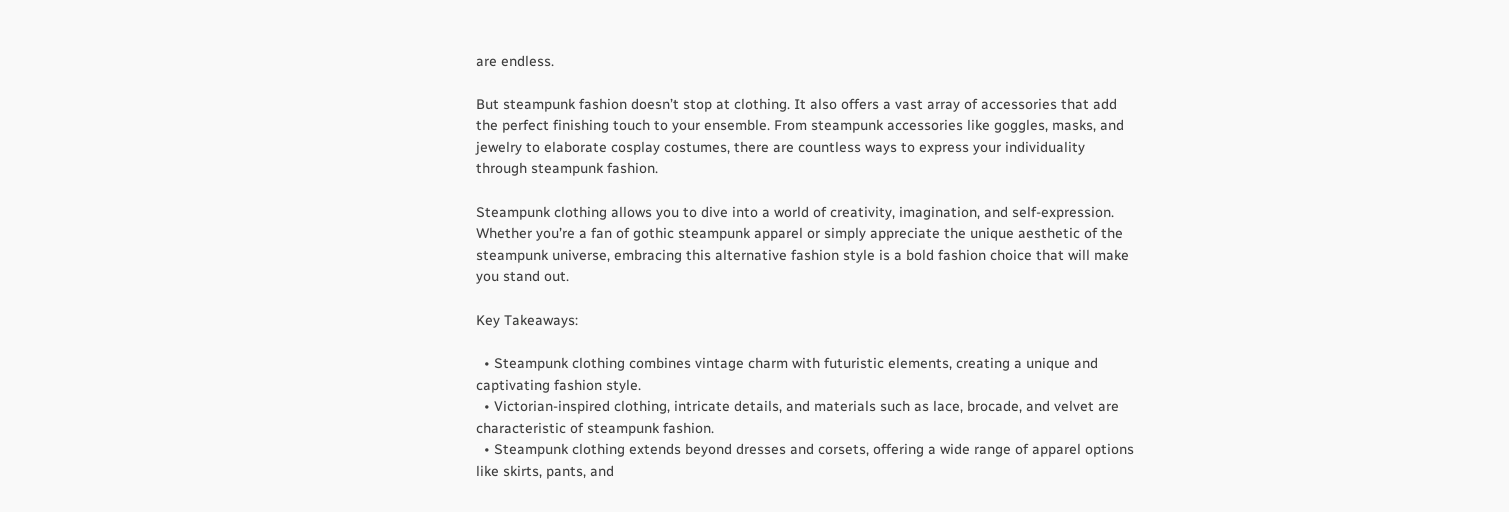are endless.

But steampunk fashion doesn’t stop at clothing. It also offers a vast array of accessories that add the perfect finishing touch to your ensemble. From steampunk accessories like goggles, masks, and jewelry to elaborate cosplay costumes, there are countless ways to express your individuality through steampunk fashion.

Steampunk clothing allows you to dive into a world of creativity, imagination, and self-expression. Whether you’re a fan of gothic steampunk apparel or simply appreciate the unique aesthetic of the steampunk universe, embracing this alternative fashion style is a bold fashion choice that will make you stand out.

Key Takeaways:

  • Steampunk clothing combines vintage charm with futuristic elements, creating a unique and captivating fashion style.
  • Victorian-inspired clothing, intricate details, and materials such as lace, brocade, and velvet are characteristic of steampunk fashion.
  • Steampunk clothing extends beyond dresses and corsets, offering a wide range of apparel options like skirts, pants, and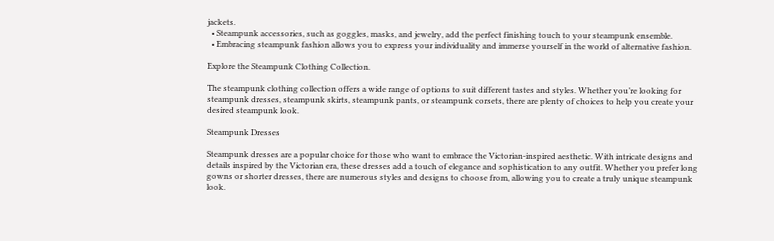jackets.
  • Steampunk accessories, such as goggles, masks, and jewelry, add the perfect finishing touch to your steampunk ensemble.
  • Embracing steampunk fashion allows you to express your individuality and immerse yourself in the world of alternative fashion.

Explore the Steampunk Clothing Collection.

The steampunk clothing collection offers a wide range of options to suit different tastes and styles. Whether you’re looking for steampunk dresses, steampunk skirts, steampunk pants, or steampunk corsets, there are plenty of choices to help you create your desired steampunk look.

Steampunk Dresses

Steampunk dresses are a popular choice for those who want to embrace the Victorian-inspired aesthetic. With intricate designs and details inspired by the Victorian era, these dresses add a touch of elegance and sophistication to any outfit. Whether you prefer long gowns or shorter dresses, there are numerous styles and designs to choose from, allowing you to create a truly unique steampunk look.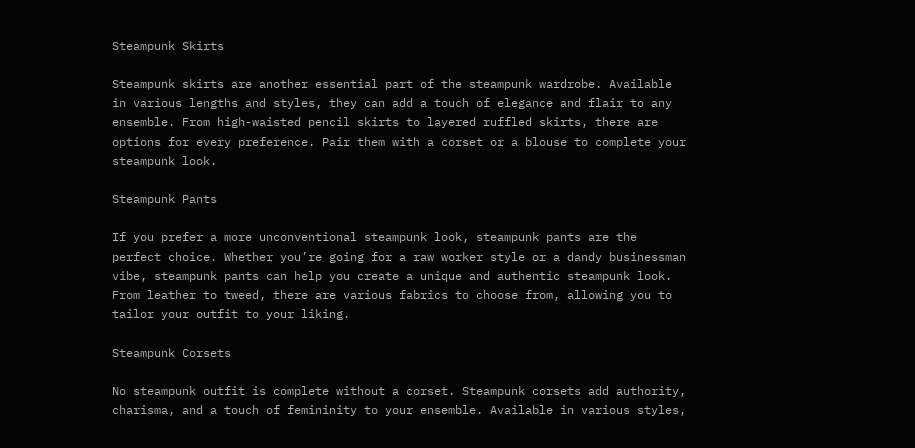Steampunk Skirts

Steampunk skirts are another essential part of the steampunk wardrobe. Available in various lengths and styles, they can add a touch of elegance and flair to any ensemble. From high-waisted pencil skirts to layered ruffled skirts, there are options for every preference. Pair them with a corset or a blouse to complete your steampunk look.

Steampunk Pants

If you prefer a more unconventional steampunk look, steampunk pants are the perfect choice. Whether you’re going for a raw worker style or a dandy businessman vibe, steampunk pants can help you create a unique and authentic steampunk look. From leather to tweed, there are various fabrics to choose from, allowing you to tailor your outfit to your liking.

Steampunk Corsets

No steampunk outfit is complete without a corset. Steampunk corsets add authority, charisma, and a touch of femininity to your ensemble. Available in various styles,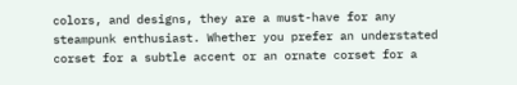colors, and designs, they are a must-have for any steampunk enthusiast. Whether you prefer an understated corset for a subtle accent or an ornate corset for a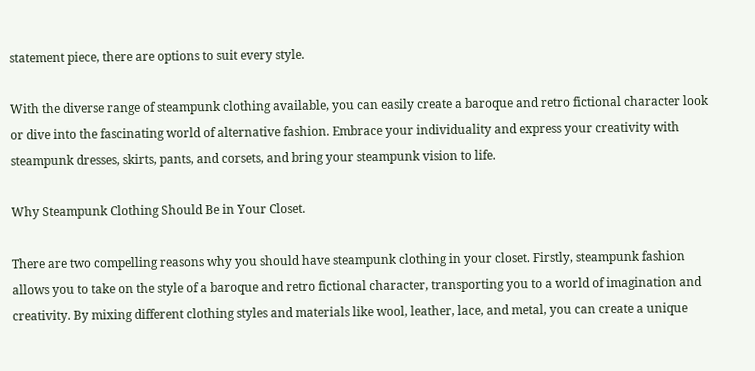statement piece, there are options to suit every style.

With the diverse range of steampunk clothing available, you can easily create a baroque and retro fictional character look or dive into the fascinating world of alternative fashion. Embrace your individuality and express your creativity with steampunk dresses, skirts, pants, and corsets, and bring your steampunk vision to life.

Why Steampunk Clothing Should Be in Your Closet.

There are two compelling reasons why you should have steampunk clothing in your closet. Firstly, steampunk fashion allows you to take on the style of a baroque and retro fictional character, transporting you to a world of imagination and creativity. By mixing different clothing styles and materials like wool, leather, lace, and metal, you can create a unique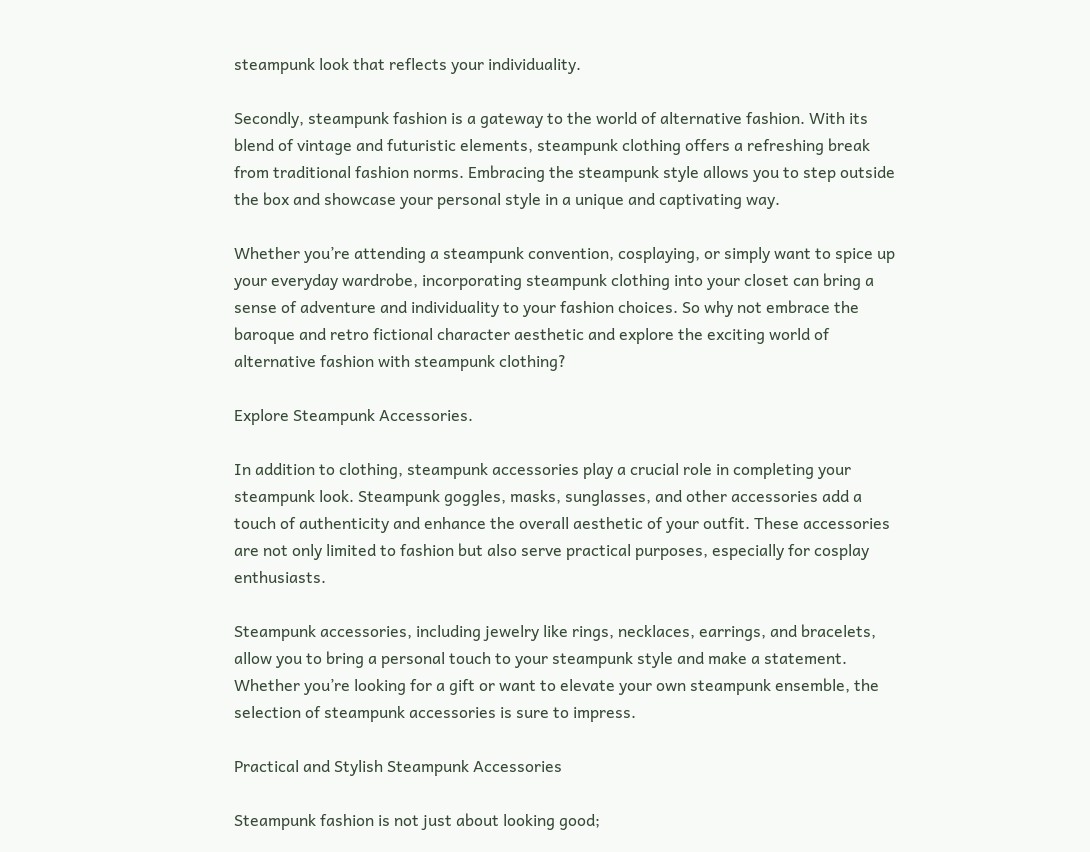steampunk look that reflects your individuality.

Secondly, steampunk fashion is a gateway to the world of alternative fashion. With its blend of vintage and futuristic elements, steampunk clothing offers a refreshing break from traditional fashion norms. Embracing the steampunk style allows you to step outside the box and showcase your personal style in a unique and captivating way.

Whether you’re attending a steampunk convention, cosplaying, or simply want to spice up your everyday wardrobe, incorporating steampunk clothing into your closet can bring a sense of adventure and individuality to your fashion choices. So why not embrace the baroque and retro fictional character aesthetic and explore the exciting world of alternative fashion with steampunk clothing?

Explore Steampunk Accessories.

In addition to clothing, steampunk accessories play a crucial role in completing your steampunk look. Steampunk goggles, masks, sunglasses, and other accessories add a touch of authenticity and enhance the overall aesthetic of your outfit. These accessories are not only limited to fashion but also serve practical purposes, especially for cosplay enthusiasts.

Steampunk accessories, including jewelry like rings, necklaces, earrings, and bracelets, allow you to bring a personal touch to your steampunk style and make a statement. Whether you’re looking for a gift or want to elevate your own steampunk ensemble, the selection of steampunk accessories is sure to impress.

Practical and Stylish Steampunk Accessories

Steampunk fashion is not just about looking good;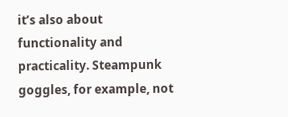it’s also about functionality and practicality. Steampunk goggles, for example, not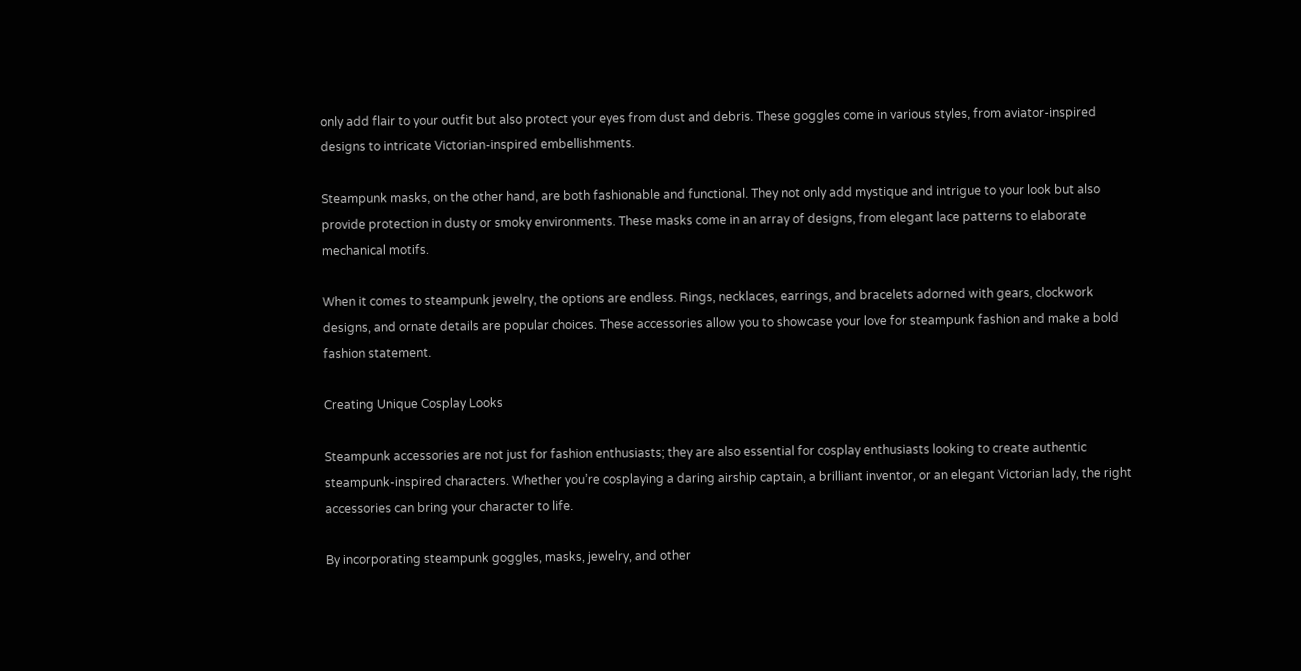only add flair to your outfit but also protect your eyes from dust and debris. These goggles come in various styles, from aviator-inspired designs to intricate Victorian-inspired embellishments.

Steampunk masks, on the other hand, are both fashionable and functional. They not only add mystique and intrigue to your look but also provide protection in dusty or smoky environments. These masks come in an array of designs, from elegant lace patterns to elaborate mechanical motifs.

When it comes to steampunk jewelry, the options are endless. Rings, necklaces, earrings, and bracelets adorned with gears, clockwork designs, and ornate details are popular choices. These accessories allow you to showcase your love for steampunk fashion and make a bold fashion statement.

Creating Unique Cosplay Looks

Steampunk accessories are not just for fashion enthusiasts; they are also essential for cosplay enthusiasts looking to create authentic steampunk-inspired characters. Whether you’re cosplaying a daring airship captain, a brilliant inventor, or an elegant Victorian lady, the right accessories can bring your character to life.

By incorporating steampunk goggles, masks, jewelry, and other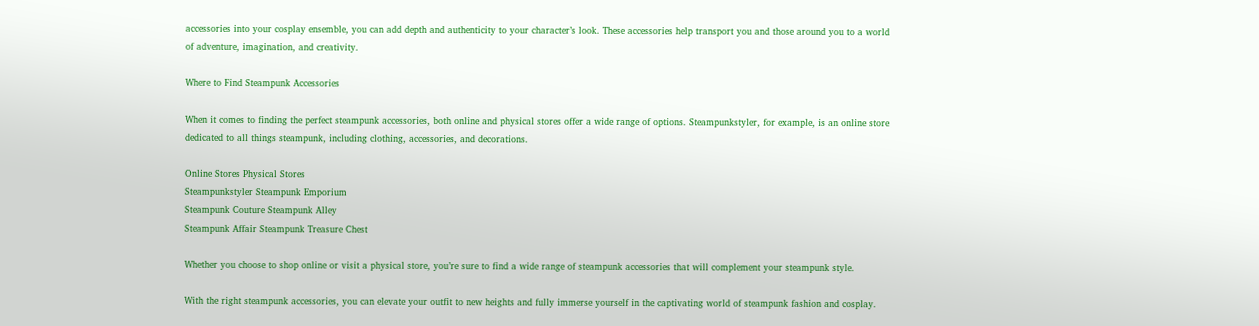accessories into your cosplay ensemble, you can add depth and authenticity to your character’s look. These accessories help transport you and those around you to a world of adventure, imagination, and creativity.

Where to Find Steampunk Accessories

When it comes to finding the perfect steampunk accessories, both online and physical stores offer a wide range of options. Steampunkstyler, for example, is an online store dedicated to all things steampunk, including clothing, accessories, and decorations.

Online Stores Physical Stores
Steampunkstyler Steampunk Emporium
Steampunk Couture Steampunk Alley
Steampunk Affair Steampunk Treasure Chest

Whether you choose to shop online or visit a physical store, you’re sure to find a wide range of steampunk accessories that will complement your steampunk style.

With the right steampunk accessories, you can elevate your outfit to new heights and fully immerse yourself in the captivating world of steampunk fashion and cosplay.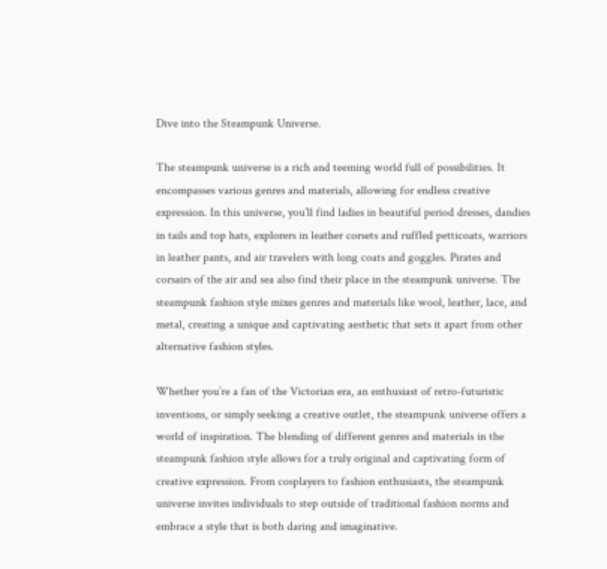Dive into the Steampunk Universe.

The steampunk universe is a rich and teeming world full of possibilities. It encompasses various genres and materials, allowing for endless creative expression. In this universe, you’ll find ladies in beautiful period dresses, dandies in tails and top hats, explorers in leather corsets and ruffled petticoats, warriors in leather pants, and air travelers with long coats and goggles. Pirates and corsairs of the air and sea also find their place in the steampunk universe. The steampunk fashion style mixes genres and materials like wool, leather, lace, and metal, creating a unique and captivating aesthetic that sets it apart from other alternative fashion styles.

Whether you’re a fan of the Victorian era, an enthusiast of retro-futuristic inventions, or simply seeking a creative outlet, the steampunk universe offers a world of inspiration. The blending of different genres and materials in the steampunk fashion style allows for a truly original and captivating form of creative expression. From cosplayers to fashion enthusiasts, the steampunk universe invites individuals to step outside of traditional fashion norms and embrace a style that is both daring and imaginative.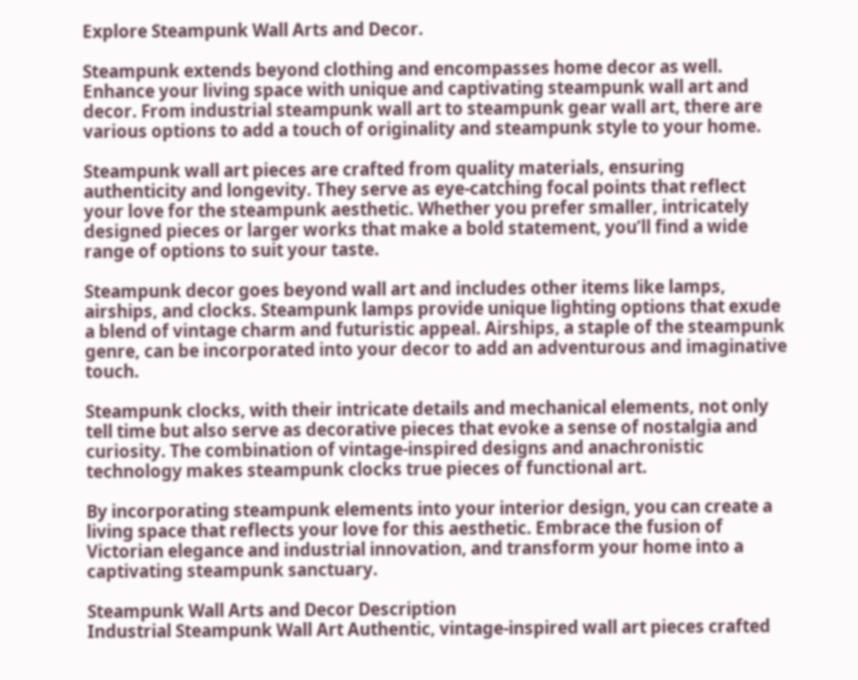Explore Steampunk Wall Arts and Decor.

Steampunk extends beyond clothing and encompasses home decor as well. Enhance your living space with unique and captivating steampunk wall art and decor. From industrial steampunk wall art to steampunk gear wall art, there are various options to add a touch of originality and steampunk style to your home.

Steampunk wall art pieces are crafted from quality materials, ensuring authenticity and longevity. They serve as eye-catching focal points that reflect your love for the steampunk aesthetic. Whether you prefer smaller, intricately designed pieces or larger works that make a bold statement, you’ll find a wide range of options to suit your taste.

Steampunk decor goes beyond wall art and includes other items like lamps, airships, and clocks. Steampunk lamps provide unique lighting options that exude a blend of vintage charm and futuristic appeal. Airships, a staple of the steampunk genre, can be incorporated into your decor to add an adventurous and imaginative touch.

Steampunk clocks, with their intricate details and mechanical elements, not only tell time but also serve as decorative pieces that evoke a sense of nostalgia and curiosity. The combination of vintage-inspired designs and anachronistic technology makes steampunk clocks true pieces of functional art.

By incorporating steampunk elements into your interior design, you can create a living space that reflects your love for this aesthetic. Embrace the fusion of Victorian elegance and industrial innovation, and transform your home into a captivating steampunk sanctuary.

Steampunk Wall Arts and Decor Description
Industrial Steampunk Wall Art Authentic, vintage-inspired wall art pieces crafted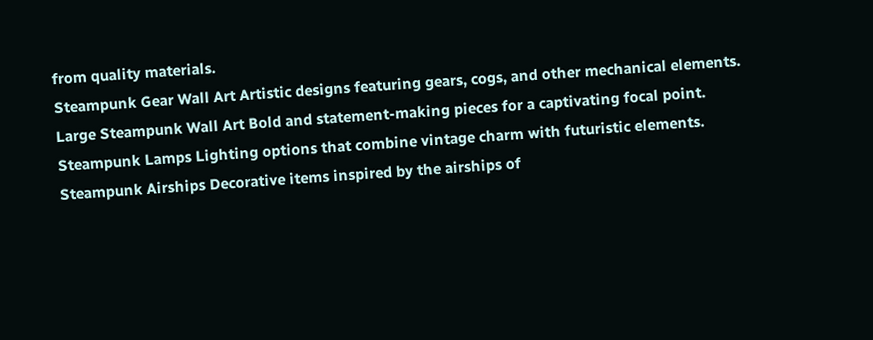from quality materials.
Steampunk Gear Wall Art Artistic designs featuring gears, cogs, and other mechanical elements.
Large Steampunk Wall Art Bold and statement-making pieces for a captivating focal point.
Steampunk Lamps Lighting options that combine vintage charm with futuristic elements.
Steampunk Airships Decorative items inspired by the airships of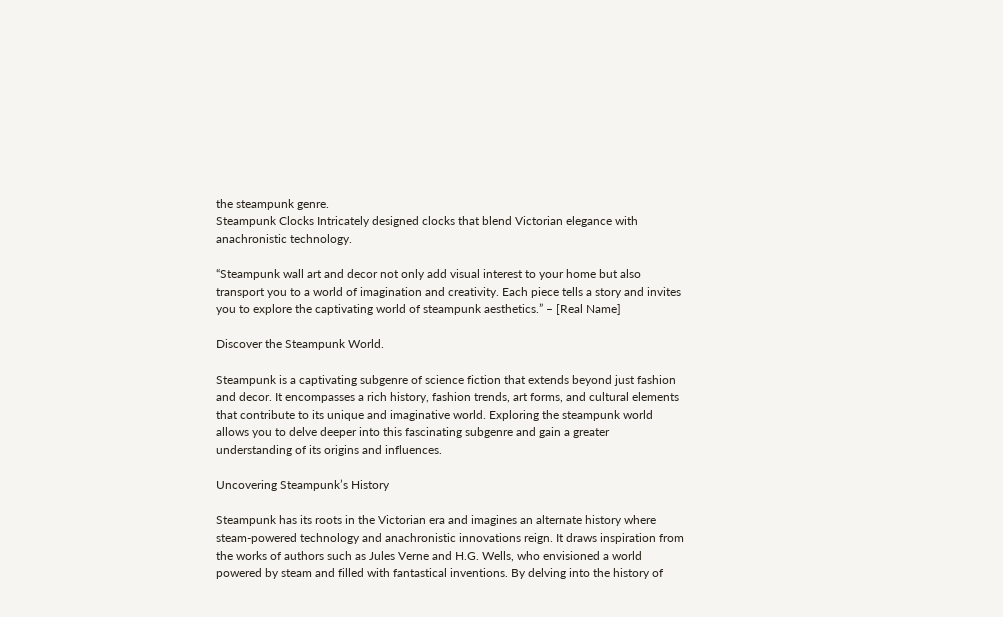the steampunk genre.
Steampunk Clocks Intricately designed clocks that blend Victorian elegance with anachronistic technology.

“Steampunk wall art and decor not only add visual interest to your home but also transport you to a world of imagination and creativity. Each piece tells a story and invites you to explore the captivating world of steampunk aesthetics.” – [Real Name]

Discover the Steampunk World.

Steampunk is a captivating subgenre of science fiction that extends beyond just fashion and decor. It encompasses a rich history, fashion trends, art forms, and cultural elements that contribute to its unique and imaginative world. Exploring the steampunk world allows you to delve deeper into this fascinating subgenre and gain a greater understanding of its origins and influences.

Uncovering Steampunk’s History

Steampunk has its roots in the Victorian era and imagines an alternate history where steam-powered technology and anachronistic innovations reign. It draws inspiration from the works of authors such as Jules Verne and H.G. Wells, who envisioned a world powered by steam and filled with fantastical inventions. By delving into the history of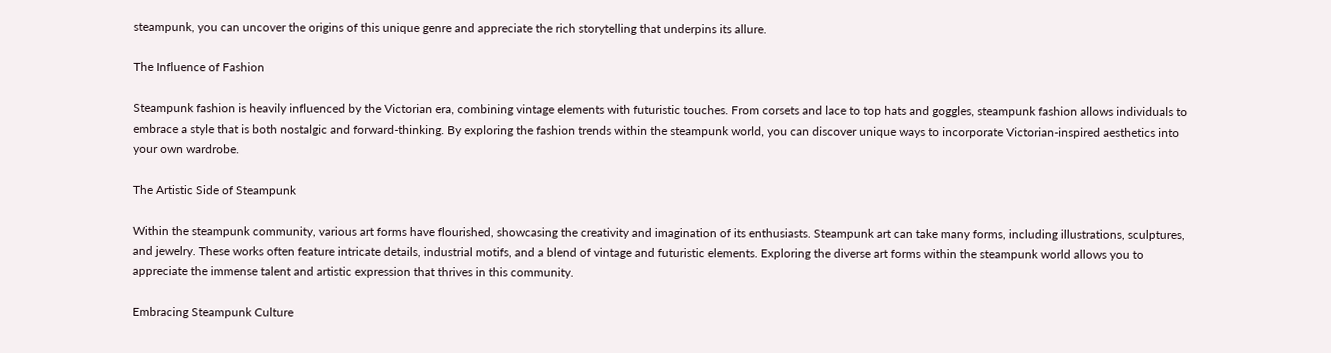steampunk, you can uncover the origins of this unique genre and appreciate the rich storytelling that underpins its allure.

The Influence of Fashion

Steampunk fashion is heavily influenced by the Victorian era, combining vintage elements with futuristic touches. From corsets and lace to top hats and goggles, steampunk fashion allows individuals to embrace a style that is both nostalgic and forward-thinking. By exploring the fashion trends within the steampunk world, you can discover unique ways to incorporate Victorian-inspired aesthetics into your own wardrobe.

The Artistic Side of Steampunk

Within the steampunk community, various art forms have flourished, showcasing the creativity and imagination of its enthusiasts. Steampunk art can take many forms, including illustrations, sculptures, and jewelry. These works often feature intricate details, industrial motifs, and a blend of vintage and futuristic elements. Exploring the diverse art forms within the steampunk world allows you to appreciate the immense talent and artistic expression that thrives in this community.

Embracing Steampunk Culture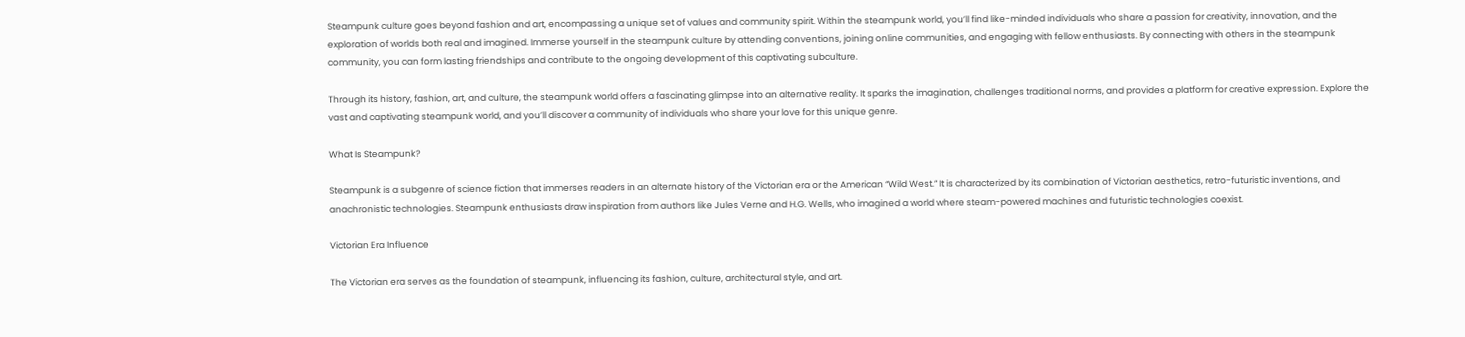Steampunk culture goes beyond fashion and art, encompassing a unique set of values and community spirit. Within the steampunk world, you’ll find like-minded individuals who share a passion for creativity, innovation, and the exploration of worlds both real and imagined. Immerse yourself in the steampunk culture by attending conventions, joining online communities, and engaging with fellow enthusiasts. By connecting with others in the steampunk community, you can form lasting friendships and contribute to the ongoing development of this captivating subculture.

Through its history, fashion, art, and culture, the steampunk world offers a fascinating glimpse into an alternative reality. It sparks the imagination, challenges traditional norms, and provides a platform for creative expression. Explore the vast and captivating steampunk world, and you’ll discover a community of individuals who share your love for this unique genre.

What Is Steampunk?

Steampunk is a subgenre of science fiction that immerses readers in an alternate history of the Victorian era or the American “Wild West.” It is characterized by its combination of Victorian aesthetics, retro-futuristic inventions, and anachronistic technologies. Steampunk enthusiasts draw inspiration from authors like Jules Verne and H.G. Wells, who imagined a world where steam-powered machines and futuristic technologies coexist.

Victorian Era Influence

The Victorian era serves as the foundation of steampunk, influencing its fashion, culture, architectural style, and art.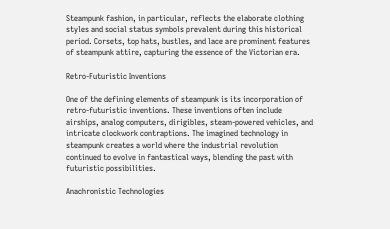Steampunk fashion, in particular, reflects the elaborate clothing styles and social status symbols prevalent during this historical period. Corsets, top hats, bustles, and lace are prominent features of steampunk attire, capturing the essence of the Victorian era.

Retro-Futuristic Inventions

One of the defining elements of steampunk is its incorporation of retro-futuristic inventions. These inventions often include airships, analog computers, dirigibles, steam-powered vehicles, and intricate clockwork contraptions. The imagined technology in steampunk creates a world where the industrial revolution continued to evolve in fantastical ways, blending the past with futuristic possibilities.

Anachronistic Technologies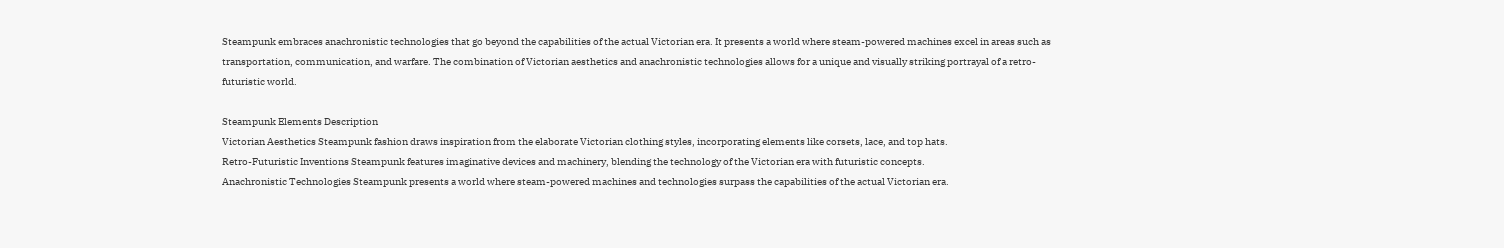Steampunk embraces anachronistic technologies that go beyond the capabilities of the actual Victorian era. It presents a world where steam-powered machines excel in areas such as transportation, communication, and warfare. The combination of Victorian aesthetics and anachronistic technologies allows for a unique and visually striking portrayal of a retro-futuristic world.

Steampunk Elements Description
Victorian Aesthetics Steampunk fashion draws inspiration from the elaborate Victorian clothing styles, incorporating elements like corsets, lace, and top hats.
Retro-Futuristic Inventions Steampunk features imaginative devices and machinery, blending the technology of the Victorian era with futuristic concepts.
Anachronistic Technologies Steampunk presents a world where steam-powered machines and technologies surpass the capabilities of the actual Victorian era.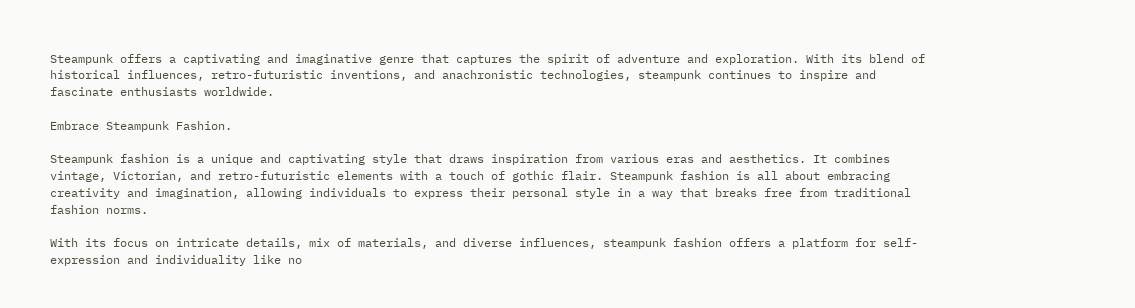Steampunk offers a captivating and imaginative genre that captures the spirit of adventure and exploration. With its blend of historical influences, retro-futuristic inventions, and anachronistic technologies, steampunk continues to inspire and fascinate enthusiasts worldwide.

Embrace Steampunk Fashion.

Steampunk fashion is a unique and captivating style that draws inspiration from various eras and aesthetics. It combines vintage, Victorian, and retro-futuristic elements with a touch of gothic flair. Steampunk fashion is all about embracing creativity and imagination, allowing individuals to express their personal style in a way that breaks free from traditional fashion norms.

With its focus on intricate details, mix of materials, and diverse influences, steampunk fashion offers a platform for self-expression and individuality like no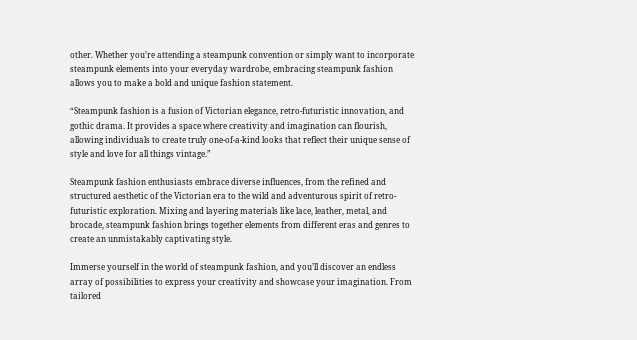other. Whether you’re attending a steampunk convention or simply want to incorporate steampunk elements into your everyday wardrobe, embracing steampunk fashion allows you to make a bold and unique fashion statement.

“Steampunk fashion is a fusion of Victorian elegance, retro-futuristic innovation, and gothic drama. It provides a space where creativity and imagination can flourish, allowing individuals to create truly one-of-a-kind looks that reflect their unique sense of style and love for all things vintage.”

Steampunk fashion enthusiasts embrace diverse influences, from the refined and structured aesthetic of the Victorian era to the wild and adventurous spirit of retro-futuristic exploration. Mixing and layering materials like lace, leather, metal, and brocade, steampunk fashion brings together elements from different eras and genres to create an unmistakably captivating style.

Immerse yourself in the world of steampunk fashion, and you’ll discover an endless array of possibilities to express your creativity and showcase your imagination. From tailored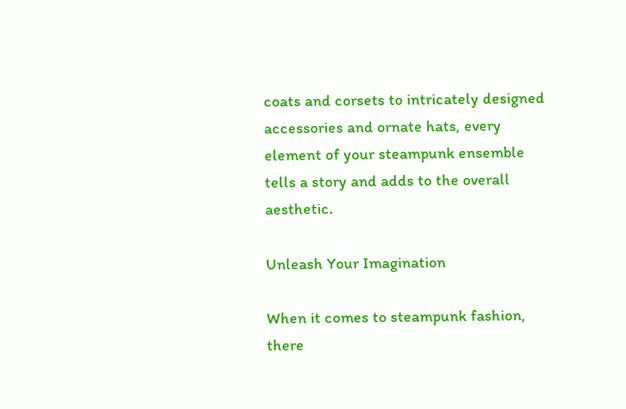coats and corsets to intricately designed accessories and ornate hats, every element of your steampunk ensemble tells a story and adds to the overall aesthetic.

Unleash Your Imagination

When it comes to steampunk fashion, there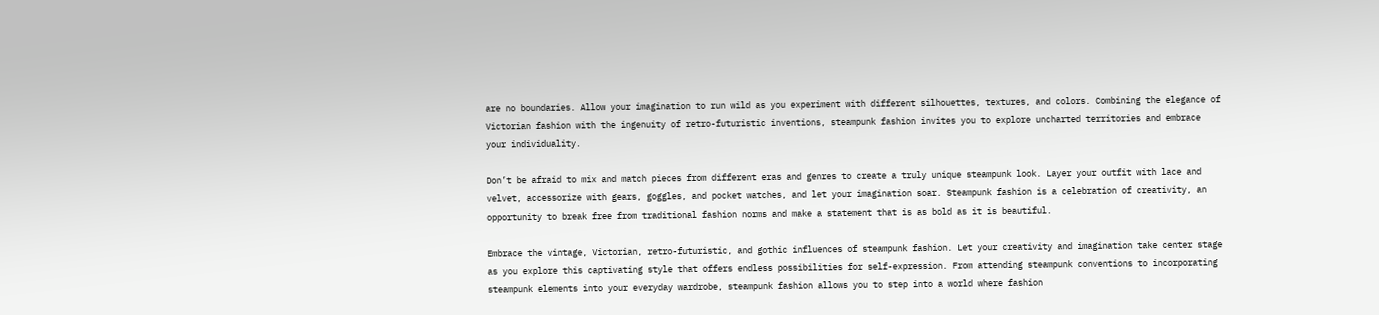are no boundaries. Allow your imagination to run wild as you experiment with different silhouettes, textures, and colors. Combining the elegance of Victorian fashion with the ingenuity of retro-futuristic inventions, steampunk fashion invites you to explore uncharted territories and embrace your individuality.

Don’t be afraid to mix and match pieces from different eras and genres to create a truly unique steampunk look. Layer your outfit with lace and velvet, accessorize with gears, goggles, and pocket watches, and let your imagination soar. Steampunk fashion is a celebration of creativity, an opportunity to break free from traditional fashion norms and make a statement that is as bold as it is beautiful.

Embrace the vintage, Victorian, retro-futuristic, and gothic influences of steampunk fashion. Let your creativity and imagination take center stage as you explore this captivating style that offers endless possibilities for self-expression. From attending steampunk conventions to incorporating steampunk elements into your everyday wardrobe, steampunk fashion allows you to step into a world where fashion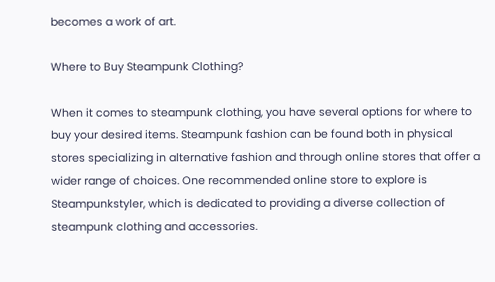becomes a work of art.

Where to Buy Steampunk Clothing?

When it comes to steampunk clothing, you have several options for where to buy your desired items. Steampunk fashion can be found both in physical stores specializing in alternative fashion and through online stores that offer a wider range of choices. One recommended online store to explore is Steampunkstyler, which is dedicated to providing a diverse collection of steampunk clothing and accessories.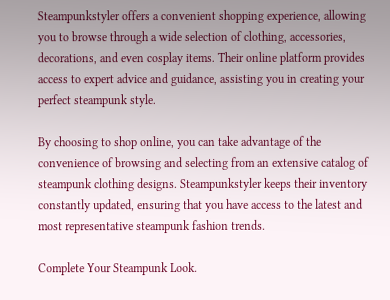Steampunkstyler offers a convenient shopping experience, allowing you to browse through a wide selection of clothing, accessories, decorations, and even cosplay items. Their online platform provides access to expert advice and guidance, assisting you in creating your perfect steampunk style.

By choosing to shop online, you can take advantage of the convenience of browsing and selecting from an extensive catalog of steampunk clothing designs. Steampunkstyler keeps their inventory constantly updated, ensuring that you have access to the latest and most representative steampunk fashion trends.

Complete Your Steampunk Look.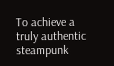To achieve a truly authentic steampunk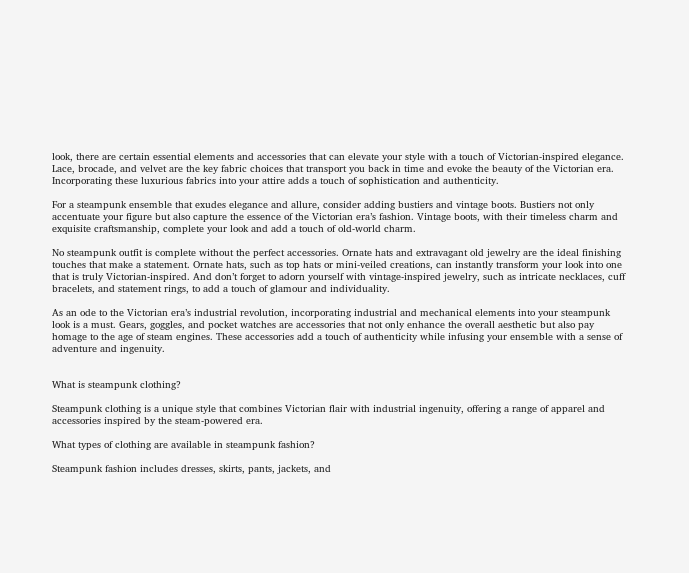look, there are certain essential elements and accessories that can elevate your style with a touch of Victorian-inspired elegance. Lace, brocade, and velvet are the key fabric choices that transport you back in time and evoke the beauty of the Victorian era. Incorporating these luxurious fabrics into your attire adds a touch of sophistication and authenticity.

For a steampunk ensemble that exudes elegance and allure, consider adding bustiers and vintage boots. Bustiers not only accentuate your figure but also capture the essence of the Victorian era’s fashion. Vintage boots, with their timeless charm and exquisite craftsmanship, complete your look and add a touch of old-world charm.

No steampunk outfit is complete without the perfect accessories. Ornate hats and extravagant old jewelry are the ideal finishing touches that make a statement. Ornate hats, such as top hats or mini-veiled creations, can instantly transform your look into one that is truly Victorian-inspired. And don’t forget to adorn yourself with vintage-inspired jewelry, such as intricate necklaces, cuff bracelets, and statement rings, to add a touch of glamour and individuality.

As an ode to the Victorian era’s industrial revolution, incorporating industrial and mechanical elements into your steampunk look is a must. Gears, goggles, and pocket watches are accessories that not only enhance the overall aesthetic but also pay homage to the age of steam engines. These accessories add a touch of authenticity while infusing your ensemble with a sense of adventure and ingenuity.


What is steampunk clothing?

Steampunk clothing is a unique style that combines Victorian flair with industrial ingenuity, offering a range of apparel and accessories inspired by the steam-powered era.

What types of clothing are available in steampunk fashion?

Steampunk fashion includes dresses, skirts, pants, jackets, and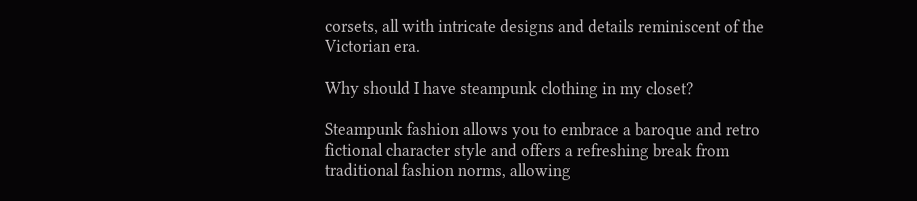corsets, all with intricate designs and details reminiscent of the Victorian era.

Why should I have steampunk clothing in my closet?

Steampunk fashion allows you to embrace a baroque and retro fictional character style and offers a refreshing break from traditional fashion norms, allowing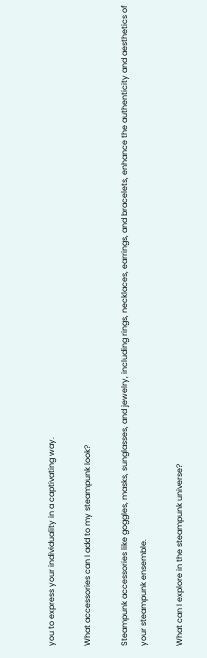you to express your individuality in a captivating way.

What accessories can I add to my steampunk look?

Steampunk accessories like goggles, masks, sunglasses, and jewelry, including rings, necklaces, earrings, and bracelets, enhance the authenticity and aesthetics of your steampunk ensemble.

What can I explore in the steampunk universe?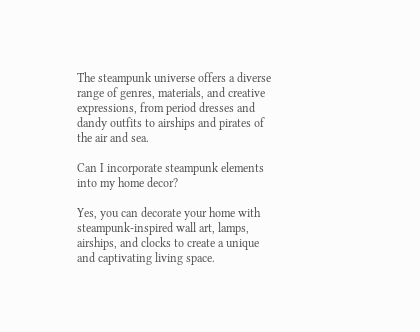The steampunk universe offers a diverse range of genres, materials, and creative expressions, from period dresses and dandy outfits to airships and pirates of the air and sea.

Can I incorporate steampunk elements into my home decor?

Yes, you can decorate your home with steampunk-inspired wall art, lamps, airships, and clocks to create a unique and captivating living space.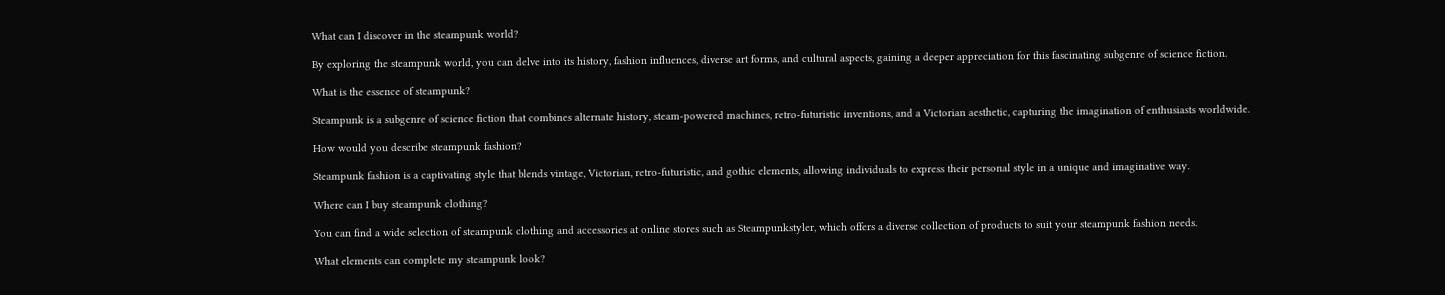What can I discover in the steampunk world?

By exploring the steampunk world, you can delve into its history, fashion influences, diverse art forms, and cultural aspects, gaining a deeper appreciation for this fascinating subgenre of science fiction.

What is the essence of steampunk?

Steampunk is a subgenre of science fiction that combines alternate history, steam-powered machines, retro-futuristic inventions, and a Victorian aesthetic, capturing the imagination of enthusiasts worldwide.

How would you describe steampunk fashion?

Steampunk fashion is a captivating style that blends vintage, Victorian, retro-futuristic, and gothic elements, allowing individuals to express their personal style in a unique and imaginative way.

Where can I buy steampunk clothing?

You can find a wide selection of steampunk clothing and accessories at online stores such as Steampunkstyler, which offers a diverse collection of products to suit your steampunk fashion needs.

What elements can complete my steampunk look?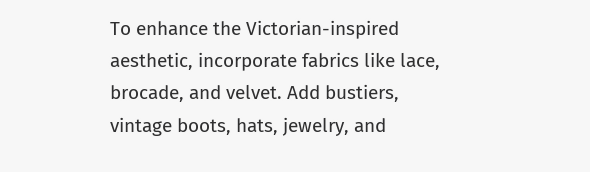To enhance the Victorian-inspired aesthetic, incorporate fabrics like lace, brocade, and velvet. Add bustiers, vintage boots, hats, jewelry, and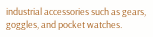industrial accessories such as gears, goggles, and pocket watches.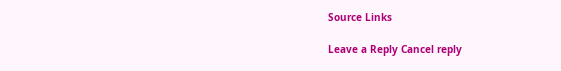Source Links

Leave a Reply Cancel reply